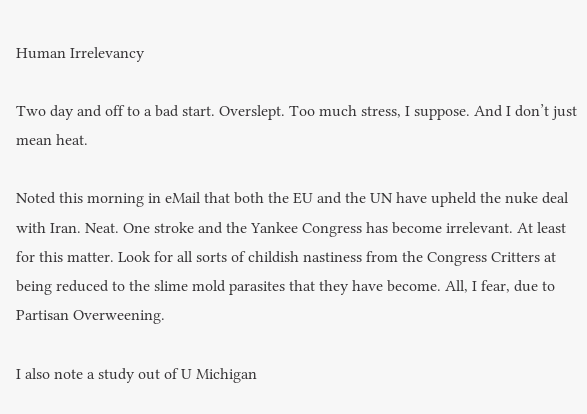Human Irrelevancy

Two day and off to a bad start. Overslept. Too much stress, I suppose. And I don’t just mean heat.

Noted this morning in eMail that both the EU and the UN have upheld the nuke deal with Iran. Neat. One stroke and the Yankee Congress has become irrelevant. At least for this matter. Look for all sorts of childish nastiness from the Congress Critters at being reduced to the slime mold parasites that they have become. All, I fear, due to Partisan Overweening.

I also note a study out of U Michigan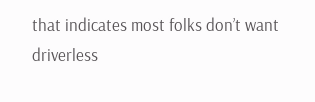that indicates most folks don’t want driverless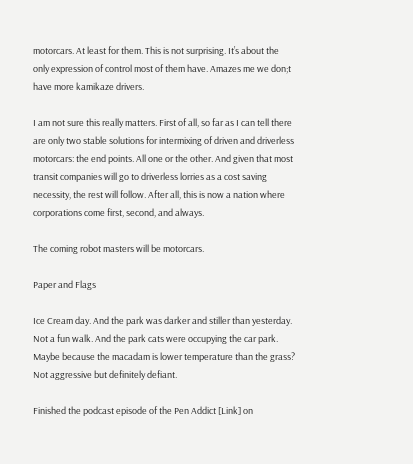motorcars. At least for them. This is not surprising. It’s about the only expression of control most of them have. Amazes me we don;t have more kamikaze drivers.

I am not sure this really matters. First of all, so far as I can tell there are only two stable solutions for intermixing of driven and driverless motorcars: the end points. All one or the other. And given that most transit companies will go to driverless lorries as a cost saving necessity, the rest will follow. After all, this is now a nation where corporations come first, second, and always.

The coming robot masters will be motorcars.

Paper and Flags

Ice Cream day. And the park was darker and stiller than yesterday. Not a fun walk. And the park cats were occupying the car park. Maybe because the macadam is lower temperature than the grass? Not aggressive but definitely defiant.

Finished the podcast episode of the Pen Addict [Link] on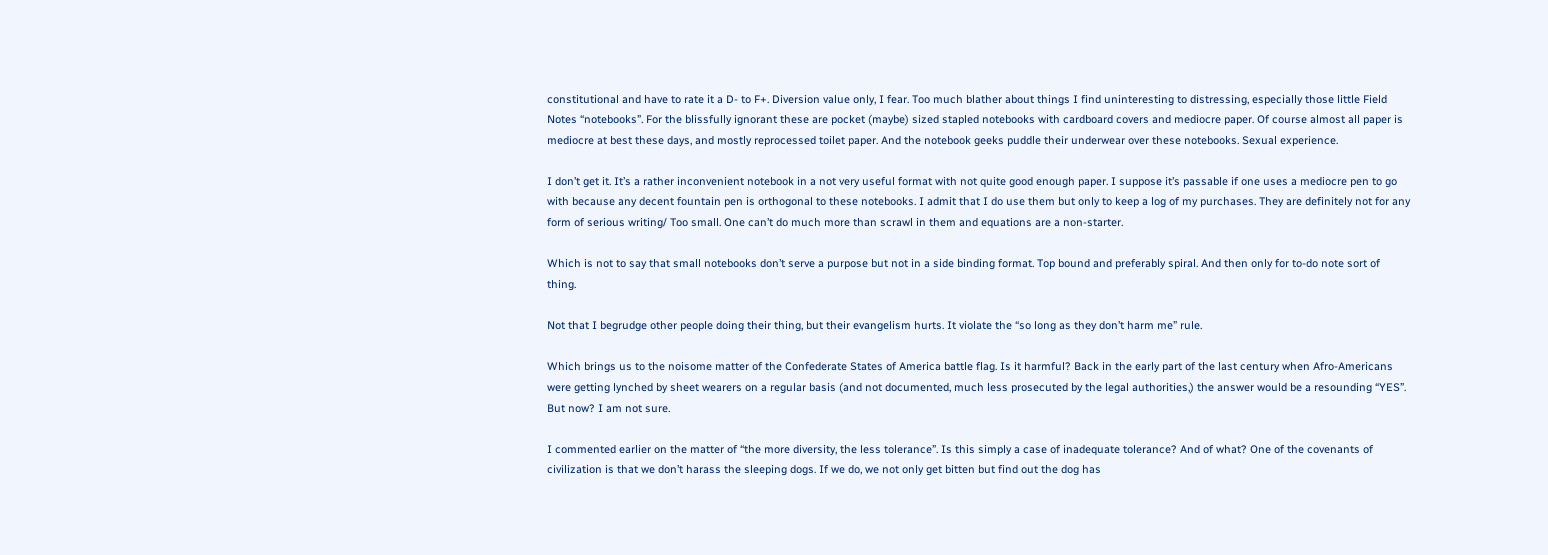constitutional and have to rate it a D- to F+. Diversion value only, I fear. Too much blather about things I find uninteresting to distressing, especially those little Field Notes “notebooks”. For the blissfully ignorant these are pocket (maybe) sized stapled notebooks with cardboard covers and mediocre paper. Of course almost all paper is mediocre at best these days, and mostly reprocessed toilet paper. And the notebook geeks puddle their underwear over these notebooks. Sexual experience.

I don’t get it. It’s a rather inconvenient notebook in a not very useful format with not quite good enough paper. I suppose it’s passable if one uses a mediocre pen to go with because any decent fountain pen is orthogonal to these notebooks. I admit that I do use them but only to keep a log of my purchases. They are definitely not for any form of serious writing/ Too small. One can’t do much more than scrawl in them and equations are a non-starter.

Which is not to say that small notebooks don’t serve a purpose but not in a side binding format. Top bound and preferably spiral. And then only for to-do note sort of thing.

Not that I begrudge other people doing their thing, but their evangelism hurts. It violate the “so long as they don’t harm me” rule.

Which brings us to the noisome matter of the Confederate States of America battle flag. Is it harmful? Back in the early part of the last century when Afro-Americans were getting lynched by sheet wearers on a regular basis (and not documented, much less prosecuted by the legal authorities,) the answer would be a resounding “YES”. But now? I am not sure.

I commented earlier on the matter of “the more diversity, the less tolerance”. Is this simply a case of inadequate tolerance? And of what? One of the covenants of civilization is that we don’t harass the sleeping dogs. If we do, we not only get bitten but find out the dog has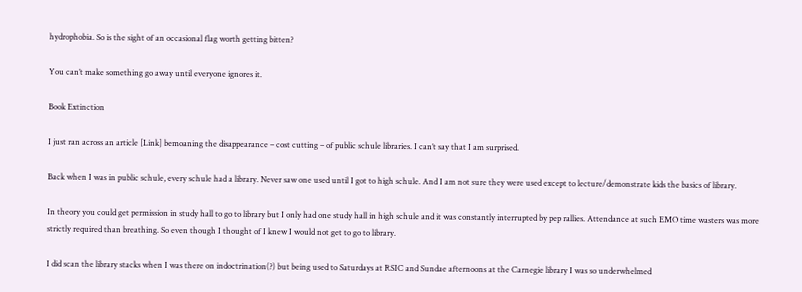hydrophobia. So is the sight of an occasional flag worth getting bitten?

You can’t make something go away until everyone ignores it.

Book Extinction

I just ran across an article [Link] bemoaning the disappearance – cost cutting – of public schule libraries. I can’t say that I am surprised.

Back when I was in public schule, every schule had a library. Never saw one used until I got to high schule. And I am not sure they were used except to lecture/demonstrate kids the basics of library.

In theory you could get permission in study hall to go to library but I only had one study hall in high schule and it was constantly interrupted by pep rallies. Attendance at such EMO time wasters was more strictly required than breathing. So even though I thought of I knew I would not get to go to library.

I did scan the library stacks when I was there on indoctrination(?) but being used to Saturdays at RSIC and Sundae afternoons at the Carnegie library I was so underwhelmed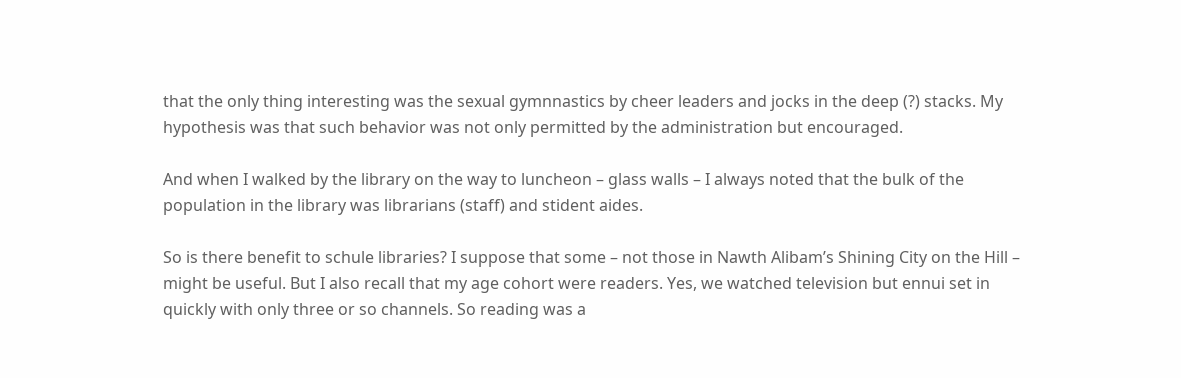that the only thing interesting was the sexual gymnnastics by cheer leaders and jocks in the deep (?) stacks. My hypothesis was that such behavior was not only permitted by the administration but encouraged.

And when I walked by the library on the way to luncheon – glass walls – I always noted that the bulk of the population in the library was librarians (staff) and stident aides.

So is there benefit to schule libraries? I suppose that some – not those in Nawth Alibam’s Shining City on the Hill – might be useful. But I also recall that my age cohort were readers. Yes, we watched television but ennui set in quickly with only three or so channels. So reading was a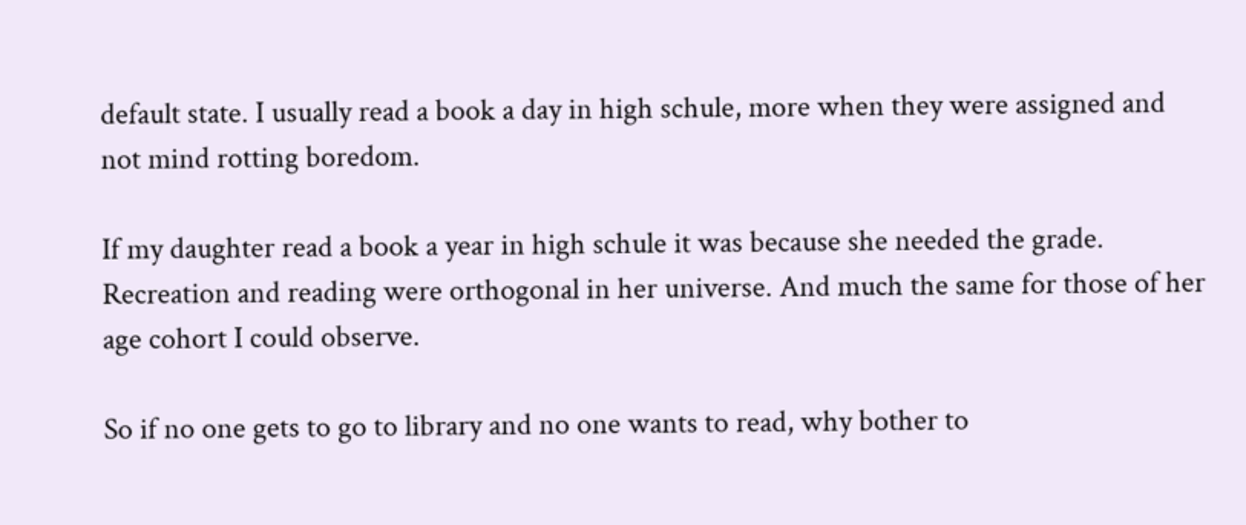default state. I usually read a book a day in high schule, more when they were assigned and not mind rotting boredom.

If my daughter read a book a year in high schule it was because she needed the grade. Recreation and reading were orthogonal in her universe. And much the same for those of her age cohort I could observe.

So if no one gets to go to library and no one wants to read, why bother to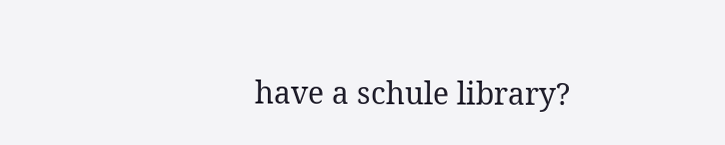have a schule library?